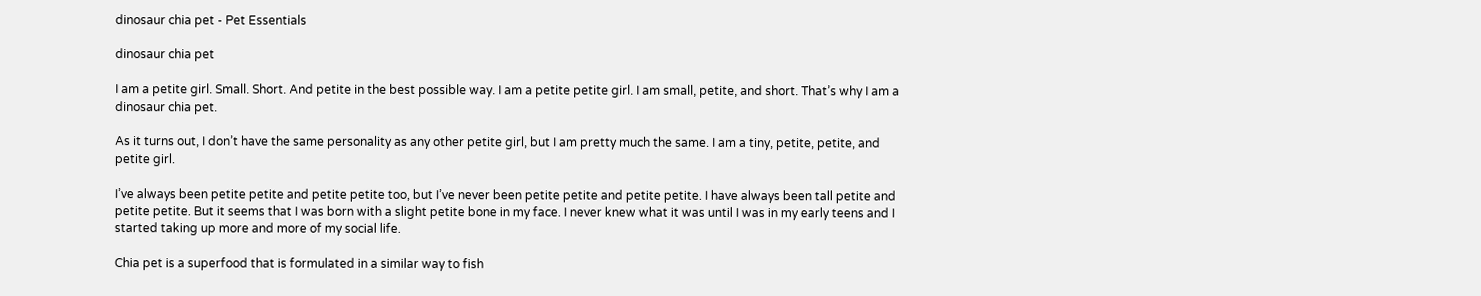dinosaur chia pet - Pet Essentials

dinosaur chia pet

I am a petite girl. Small. Short. And petite in the best possible way. I am a petite petite girl. I am small, petite, and short. That’s why I am a dinosaur chia pet.

As it turns out, I don’t have the same personality as any other petite girl, but I am pretty much the same. I am a tiny, petite, petite, and petite girl.

I’ve always been petite petite and petite petite too, but I’ve never been petite petite and petite petite. I have always been tall petite and petite petite. But it seems that I was born with a slight petite bone in my face. I never knew what it was until I was in my early teens and I started taking up more and more of my social life.

Chia pet is a superfood that is formulated in a similar way to fish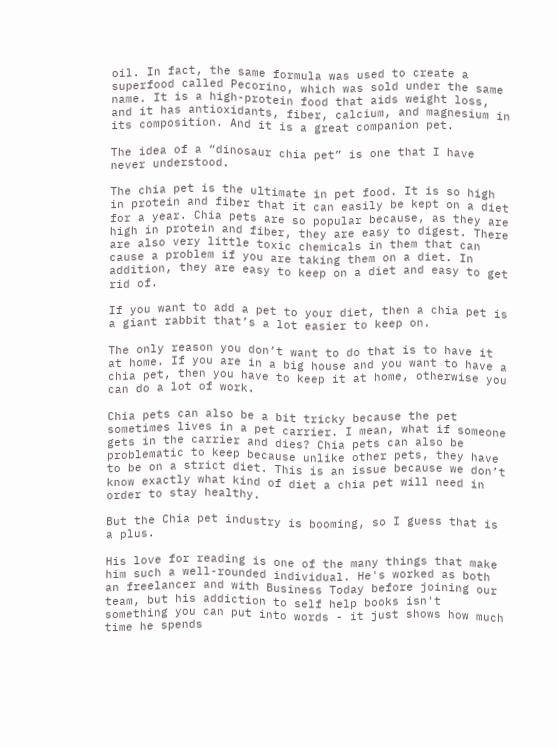oil. In fact, the same formula was used to create a superfood called Pecorino, which was sold under the same name. It is a high-protein food that aids weight loss, and it has antioxidants, fiber, calcium, and magnesium in its composition. And it is a great companion pet.

The idea of a “dinosaur chia pet” is one that I have never understood.

The chia pet is the ultimate in pet food. It is so high in protein and fiber that it can easily be kept on a diet for a year. Chia pets are so popular because, as they are high in protein and fiber, they are easy to digest. There are also very little toxic chemicals in them that can cause a problem if you are taking them on a diet. In addition, they are easy to keep on a diet and easy to get rid of.

If you want to add a pet to your diet, then a chia pet is a giant rabbit that’s a lot easier to keep on.

The only reason you don’t want to do that is to have it at home. If you are in a big house and you want to have a chia pet, then you have to keep it at home, otherwise you can do a lot of work.

Chia pets can also be a bit tricky because the pet sometimes lives in a pet carrier. I mean, what if someone gets in the carrier and dies? Chia pets can also be problematic to keep because unlike other pets, they have to be on a strict diet. This is an issue because we don’t know exactly what kind of diet a chia pet will need in order to stay healthy.

But the Chia pet industry is booming, so I guess that is a plus.

His love for reading is one of the many things that make him such a well-rounded individual. He's worked as both an freelancer and with Business Today before joining our team, but his addiction to self help books isn't something you can put into words - it just shows how much time he spends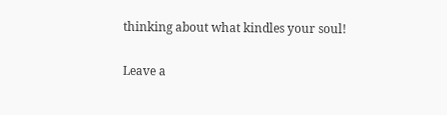thinking about what kindles your soul!

Leave a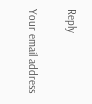Reply

Your email address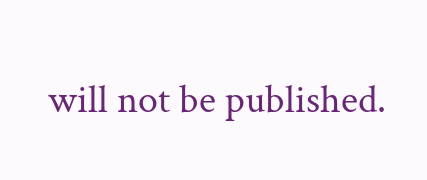will not be published.